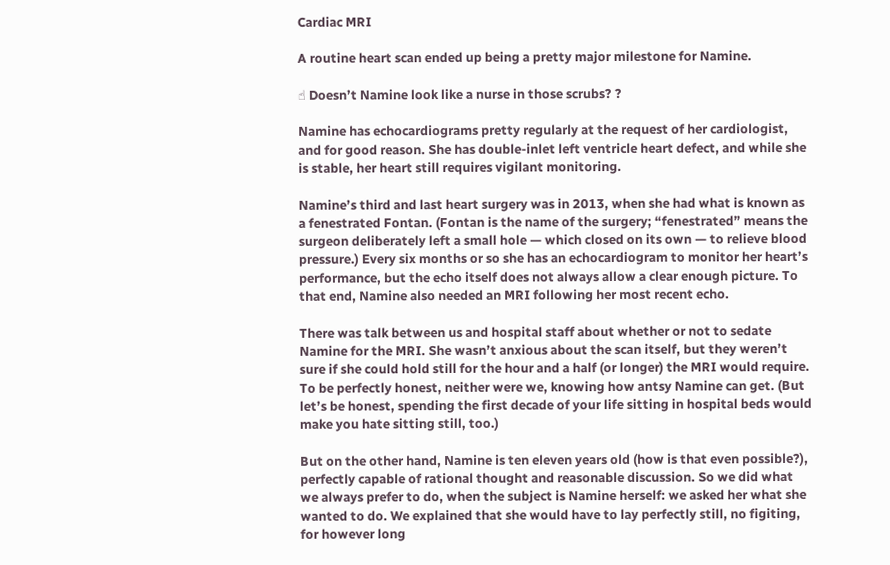Cardiac MRI

A routine heart scan ended up being a pretty major milestone for Namine.

☝ Doesn’t Namine look like a nurse in those scrubs? ?

Namine has echocardiograms pretty regularly at the request of her cardiologist, and for good reason. She has double-inlet left ventricle heart defect, and while she is stable, her heart still requires vigilant monitoring.

Namine’s third and last heart surgery was in 2013, when she had what is known as a fenestrated Fontan. (Fontan is the name of the surgery; “fenestrated” means the surgeon deliberately left a small hole — which closed on its own — to relieve blood pressure.) Every six months or so she has an echocardiogram to monitor her heart’s performance, but the echo itself does not always allow a clear enough picture. To that end, Namine also needed an MRI following her most recent echo.

There was talk between us and hospital staff about whether or not to sedate Namine for the MRI. She wasn’t anxious about the scan itself, but they weren’t sure if she could hold still for the hour and a half (or longer) the MRI would require. To be perfectly honest, neither were we, knowing how antsy Namine can get. (But let’s be honest, spending the first decade of your life sitting in hospital beds would make you hate sitting still, too.)

But on the other hand, Namine is ten eleven years old (how is that even possible?), perfectly capable of rational thought and reasonable discussion. So we did what we always prefer to do, when the subject is Namine herself: we asked her what she wanted to do. We explained that she would have to lay perfectly still, no figiting, for however long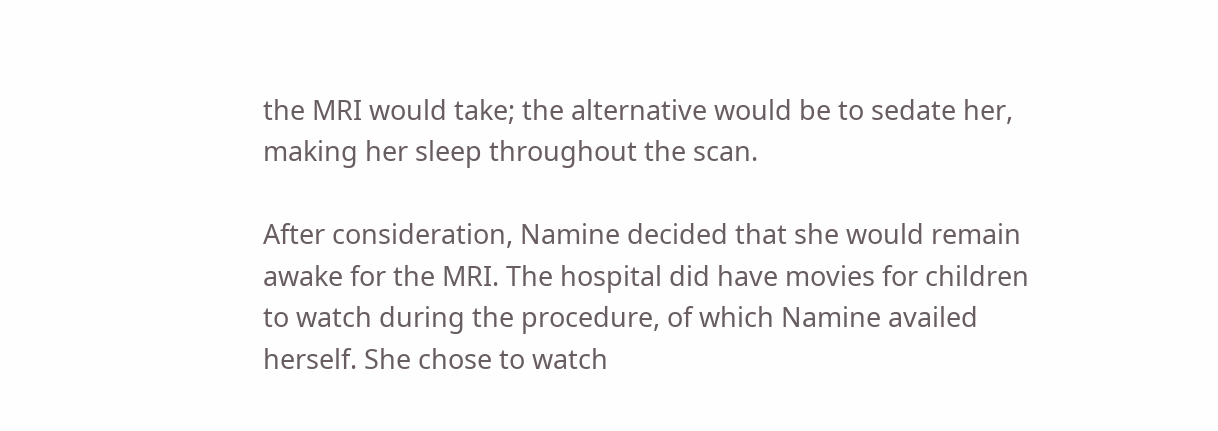the MRI would take; the alternative would be to sedate her, making her sleep throughout the scan.

After consideration, Namine decided that she would remain awake for the MRI. The hospital did have movies for children to watch during the procedure, of which Namine availed herself. She chose to watch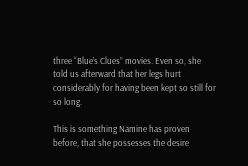three “Blue’s Clues” movies. Even so, she told us afterward that her legs hurt considerably for having been kept so still for so long.

This is something Namine has proven before, that she possesses the desire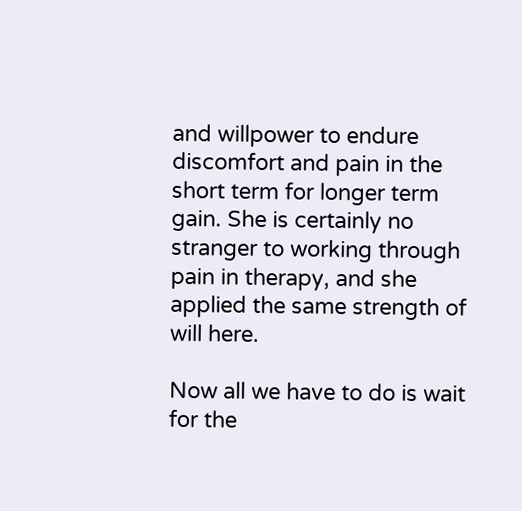and willpower to endure discomfort and pain in the short term for longer term gain. She is certainly no stranger to working through pain in therapy, and she applied the same strength of will here.

Now all we have to do is wait for the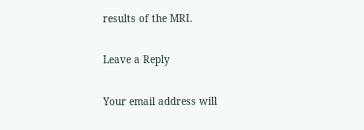results of the MRI.

Leave a Reply

Your email address will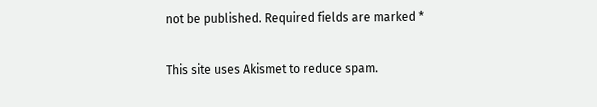not be published. Required fields are marked *

This site uses Akismet to reduce spam.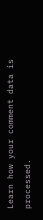Learn how your comment data is processed.